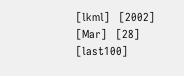[lkml]   [2002]   [Mar]   [28]   [last100]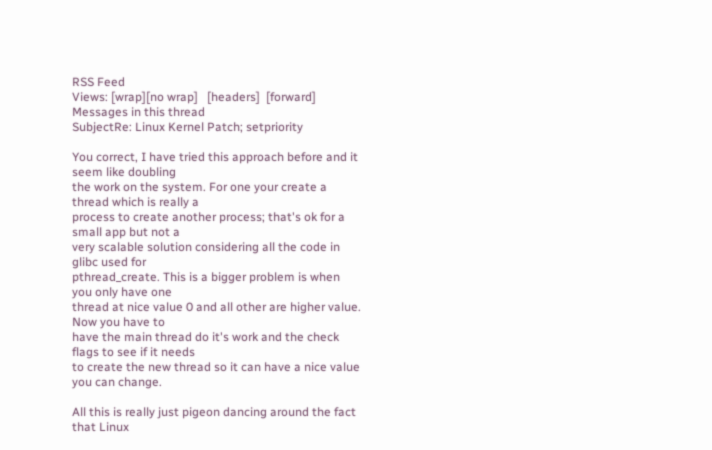RSS Feed
Views: [wrap][no wrap]   [headers]  [forward]
Messages in this thread
SubjectRe: Linux Kernel Patch; setpriority

You correct, I have tried this approach before and it seem like doubling
the work on the system. For one your create a thread which is really a
process to create another process; that's ok for a small app but not a
very scalable solution considering all the code in glibc used for
pthread_create. This is a bigger problem is when you only have one
thread at nice value 0 and all other are higher value. Now you have to
have the main thread do it's work and the check flags to see if it needs
to create the new thread so it can have a nice value you can change.

All this is really just pigeon dancing around the fact that Linux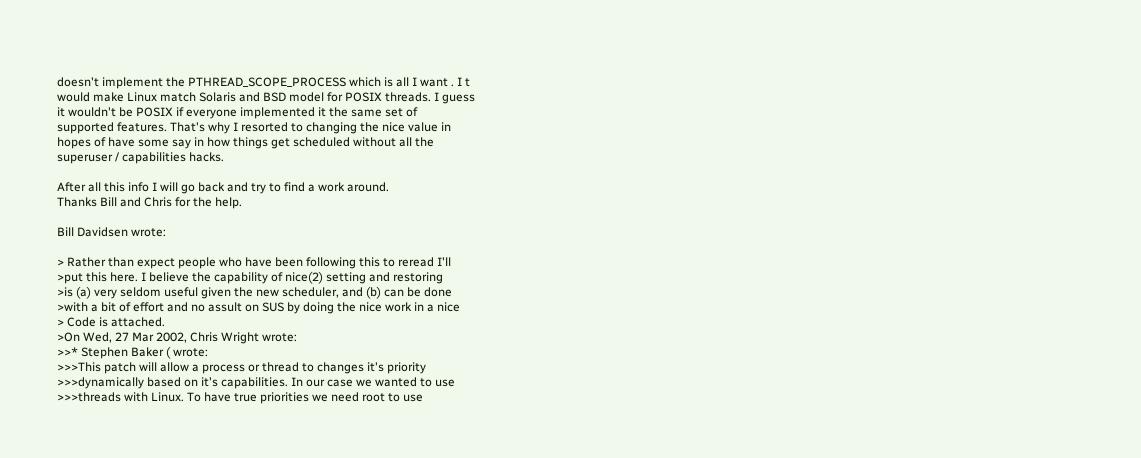doesn't implement the PTHREAD_SCOPE_PROCESS which is all I want . I t
would make Linux match Solaris and BSD model for POSIX threads. I guess
it wouldn't be POSIX if everyone implemented it the same set of
supported features. That's why I resorted to changing the nice value in
hopes of have some say in how things get scheduled without all the
superuser / capabilities hacks.

After all this info I will go back and try to find a work around.
Thanks Bill and Chris for the help.

Bill Davidsen wrote:

> Rather than expect people who have been following this to reread I'll
>put this here. I believe the capability of nice(2) setting and restoring
>is (a) very seldom useful given the new scheduler, and (b) can be done
>with a bit of effort and no assult on SUS by doing the nice work in a nice
> Code is attached.
>On Wed, 27 Mar 2002, Chris Wright wrote:
>>* Stephen Baker ( wrote:
>>>This patch will allow a process or thread to changes it's priority
>>>dynamically based on it's capabilities. In our case we wanted to use
>>>threads with Linux. To have true priorities we need root to use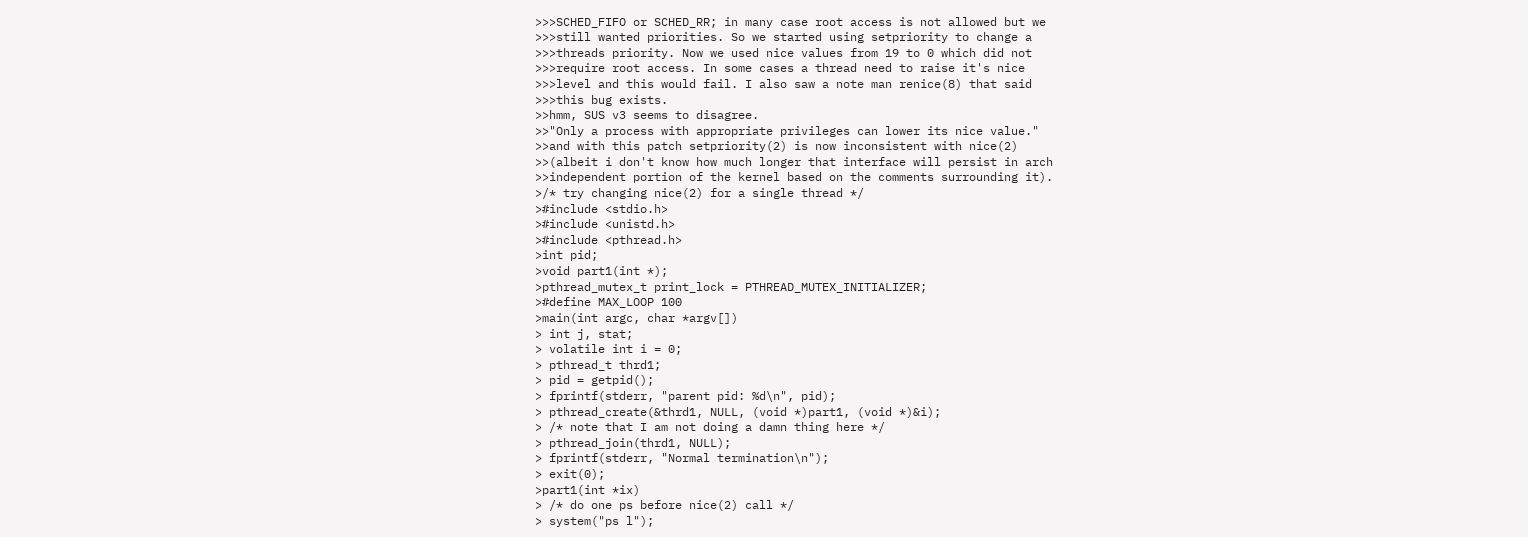>>>SCHED_FIFO or SCHED_RR; in many case root access is not allowed but we
>>>still wanted priorities. So we started using setpriority to change a
>>>threads priority. Now we used nice values from 19 to 0 which did not
>>>require root access. In some cases a thread need to raise it's nice
>>>level and this would fail. I also saw a note man renice(8) that said
>>>this bug exists.
>>hmm, SUS v3 seems to disagree.
>>"Only a process with appropriate privileges can lower its nice value."
>>and with this patch setpriority(2) is now inconsistent with nice(2)
>>(albeit i don't know how much longer that interface will persist in arch
>>independent portion of the kernel based on the comments surrounding it).
>/* try changing nice(2) for a single thread */
>#include <stdio.h>
>#include <unistd.h>
>#include <pthread.h>
>int pid;
>void part1(int *);
>pthread_mutex_t print_lock = PTHREAD_MUTEX_INITIALIZER;
>#define MAX_LOOP 100
>main(int argc, char *argv[])
> int j, stat;
> volatile int i = 0;
> pthread_t thrd1;
> pid = getpid();
> fprintf(stderr, "parent pid: %d\n", pid);
> pthread_create(&thrd1, NULL, (void *)part1, (void *)&i);
> /* note that I am not doing a damn thing here */
> pthread_join(thrd1, NULL);
> fprintf(stderr, "Normal termination\n");
> exit(0);
>part1(int *ix)
> /* do one ps before nice(2) call */
> system("ps l");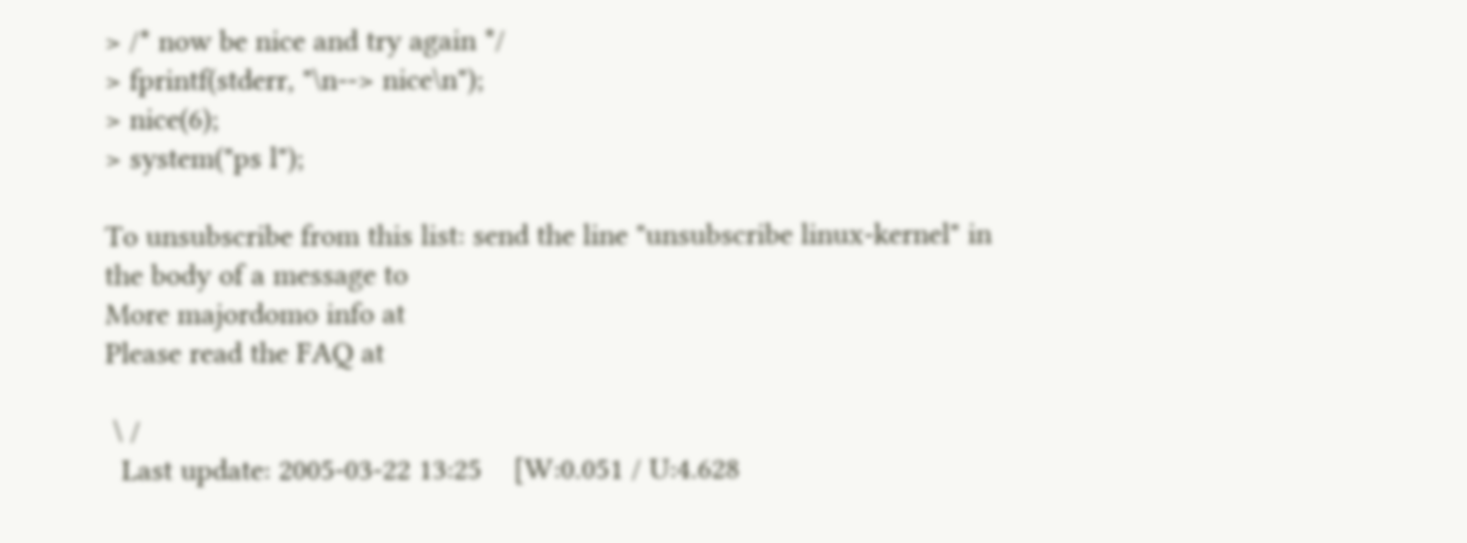> /* now be nice and try again */
> fprintf(stderr, "\n--> nice\n");
> nice(6);
> system("ps l");

To unsubscribe from this list: send the line "unsubscribe linux-kernel" in
the body of a message to
More majordomo info at
Please read the FAQ at

 \ /
  Last update: 2005-03-22 13:25    [W:0.051 / U:4.628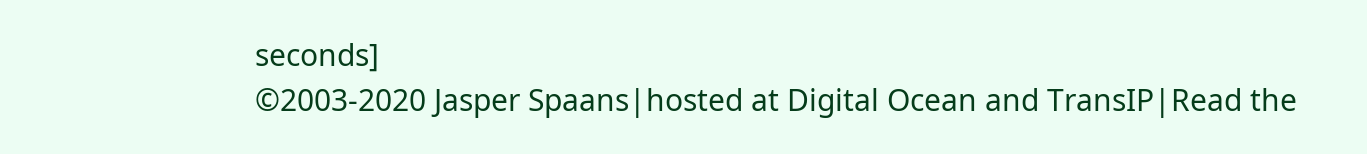seconds]
©2003-2020 Jasper Spaans|hosted at Digital Ocean and TransIP|Read the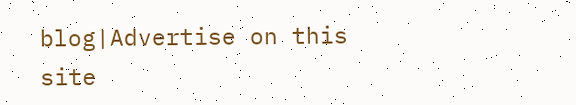blog|Advertise on this site